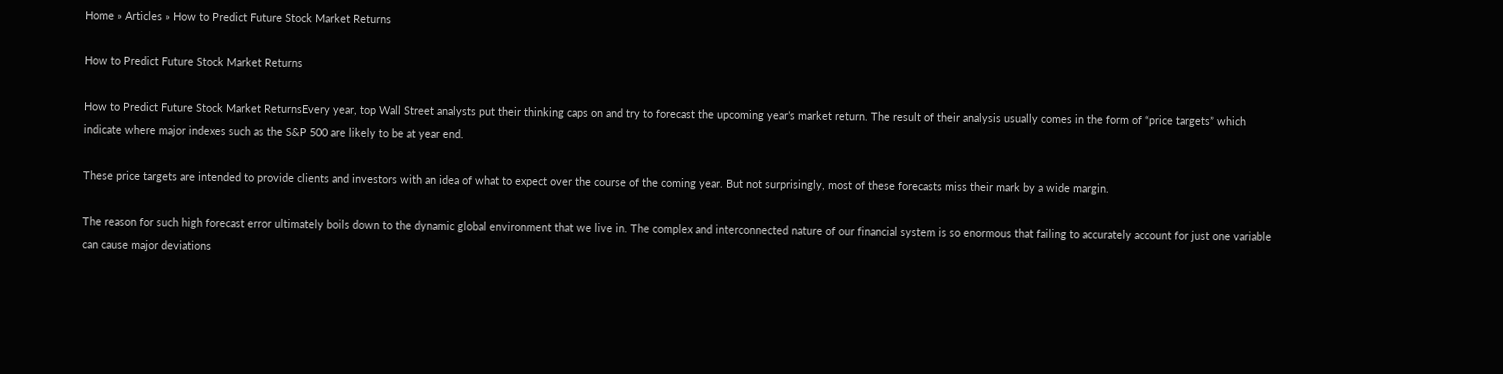Home » Articles » How to Predict Future Stock Market Returns

How to Predict Future Stock Market Returns

How to Predict Future Stock Market ReturnsEvery year, top Wall Street analysts put their thinking caps on and try to forecast the upcoming year’s market return. The result of their analysis usually comes in the form of “price targets” which indicate where major indexes such as the S&P 500 are likely to be at year end.

These price targets are intended to provide clients and investors with an idea of what to expect over the course of the coming year. But not surprisingly, most of these forecasts miss their mark by a wide margin.

The reason for such high forecast error ultimately boils down to the dynamic global environment that we live in. The complex and interconnected nature of our financial system is so enormous that failing to accurately account for just one variable can cause major deviations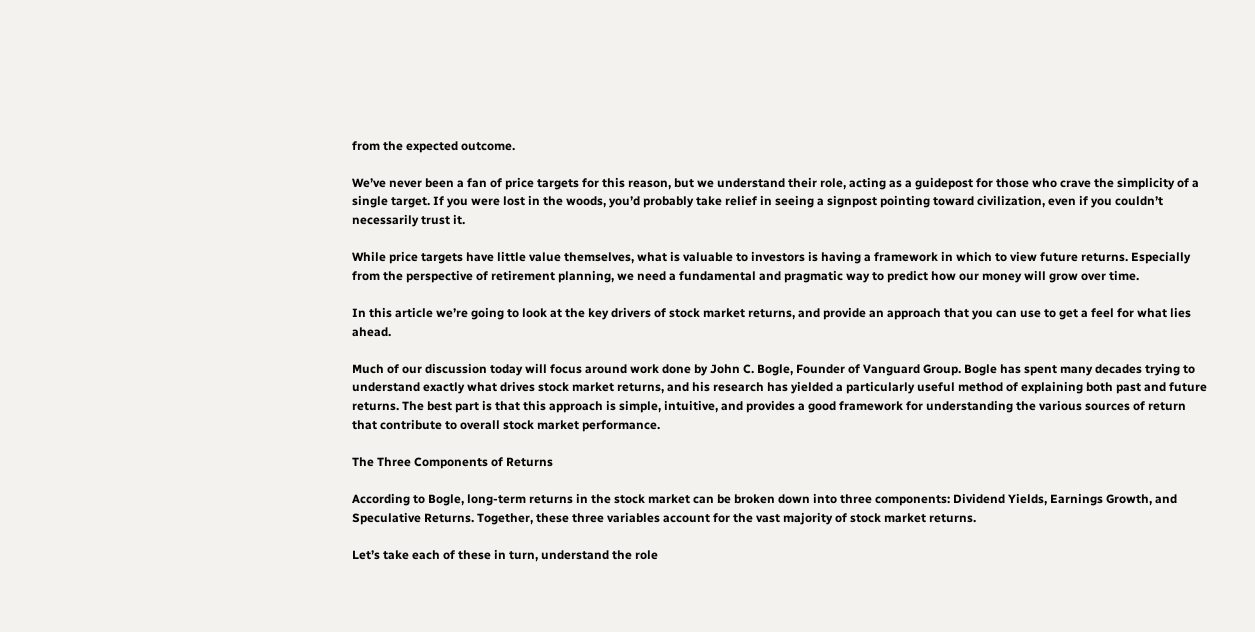from the expected outcome.

We’ve never been a fan of price targets for this reason, but we understand their role, acting as a guidepost for those who crave the simplicity of a single target. If you were lost in the woods, you’d probably take relief in seeing a signpost pointing toward civilization, even if you couldn’t necessarily trust it.

While price targets have little value themselves, what is valuable to investors is having a framework in which to view future returns. Especially from the perspective of retirement planning, we need a fundamental and pragmatic way to predict how our money will grow over time.

In this article we’re going to look at the key drivers of stock market returns, and provide an approach that you can use to get a feel for what lies ahead.

Much of our discussion today will focus around work done by John C. Bogle, Founder of Vanguard Group. Bogle has spent many decades trying to understand exactly what drives stock market returns, and his research has yielded a particularly useful method of explaining both past and future returns. The best part is that this approach is simple, intuitive, and provides a good framework for understanding the various sources of return that contribute to overall stock market performance.

The Three Components of Returns

According to Bogle, long-term returns in the stock market can be broken down into three components: Dividend Yields, Earnings Growth, and Speculative Returns. Together, these three variables account for the vast majority of stock market returns.

Let’s take each of these in turn, understand the role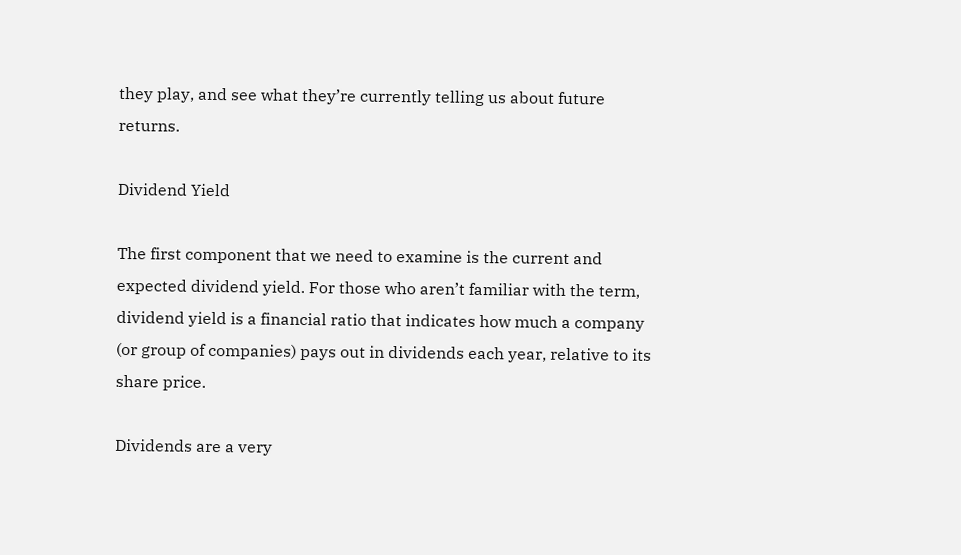they play, and see what they’re currently telling us about future returns.

Dividend Yield

The first component that we need to examine is the current and expected dividend yield. For those who aren’t familiar with the term, dividend yield is a financial ratio that indicates how much a company (or group of companies) pays out in dividends each year, relative to its share price.

Dividends are a very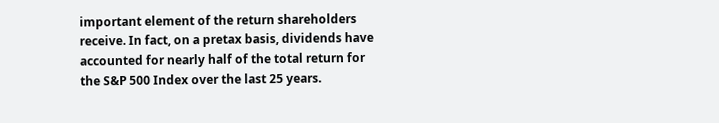important element of the return shareholders receive. In fact, on a pretax basis, dividends have accounted for nearly half of the total return for the S&P 500 Index over the last 25 years.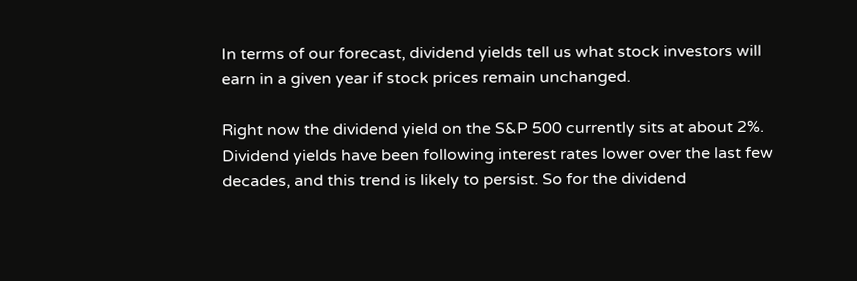In terms of our forecast, dividend yields tell us what stock investors will earn in a given year if stock prices remain unchanged.

Right now the dividend yield on the S&P 500 currently sits at about 2%. Dividend yields have been following interest rates lower over the last few decades, and this trend is likely to persist. So for the dividend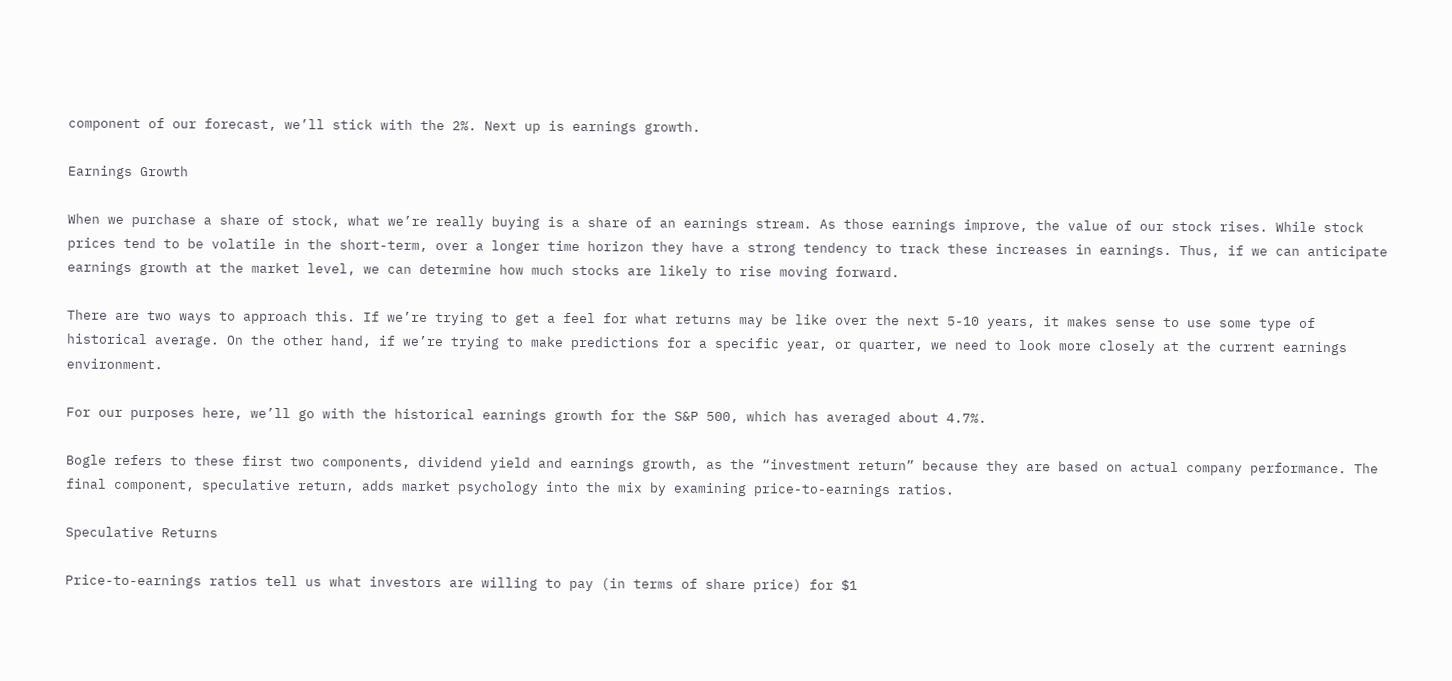component of our forecast, we’ll stick with the 2%. Next up is earnings growth.

Earnings Growth

When we purchase a share of stock, what we’re really buying is a share of an earnings stream. As those earnings improve, the value of our stock rises. While stock prices tend to be volatile in the short-term, over a longer time horizon they have a strong tendency to track these increases in earnings. Thus, if we can anticipate earnings growth at the market level, we can determine how much stocks are likely to rise moving forward.

There are two ways to approach this. If we’re trying to get a feel for what returns may be like over the next 5-10 years, it makes sense to use some type of historical average. On the other hand, if we’re trying to make predictions for a specific year, or quarter, we need to look more closely at the current earnings environment.

For our purposes here, we’ll go with the historical earnings growth for the S&P 500, which has averaged about 4.7%.

Bogle refers to these first two components, dividend yield and earnings growth, as the “investment return” because they are based on actual company performance. The final component, speculative return, adds market psychology into the mix by examining price-to-earnings ratios.

Speculative Returns

Price-to-earnings ratios tell us what investors are willing to pay (in terms of share price) for $1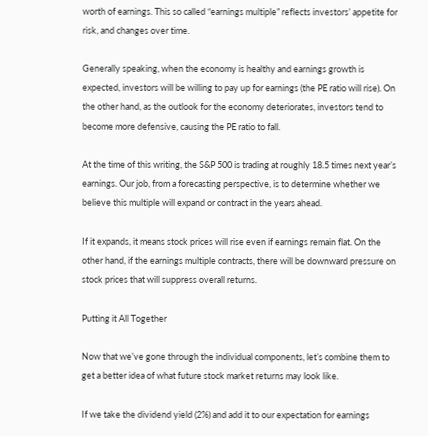worth of earnings. This so called “earnings multiple” reflects investors’ appetite for risk, and changes over time.

Generally speaking, when the economy is healthy and earnings growth is expected, investors will be willing to pay up for earnings (the PE ratio will rise). On the other hand, as the outlook for the economy deteriorates, investors tend to become more defensive, causing the PE ratio to fall.

At the time of this writing, the S&P 500 is trading at roughly 18.5 times next year’s earnings. Our job, from a forecasting perspective, is to determine whether we believe this multiple will expand or contract in the years ahead.

If it expands, it means stock prices will rise even if earnings remain flat. On the other hand, if the earnings multiple contracts, there will be downward pressure on stock prices that will suppress overall returns.

Putting it All Together

Now that we’ve gone through the individual components, let’s combine them to get a better idea of what future stock market returns may look like.

If we take the dividend yield (2%) and add it to our expectation for earnings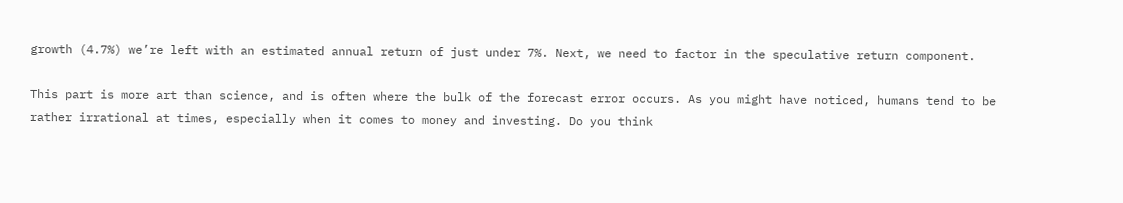growth (4.7%) we’re left with an estimated annual return of just under 7%. Next, we need to factor in the speculative return component.

This part is more art than science, and is often where the bulk of the forecast error occurs. As you might have noticed, humans tend to be rather irrational at times, especially when it comes to money and investing. Do you think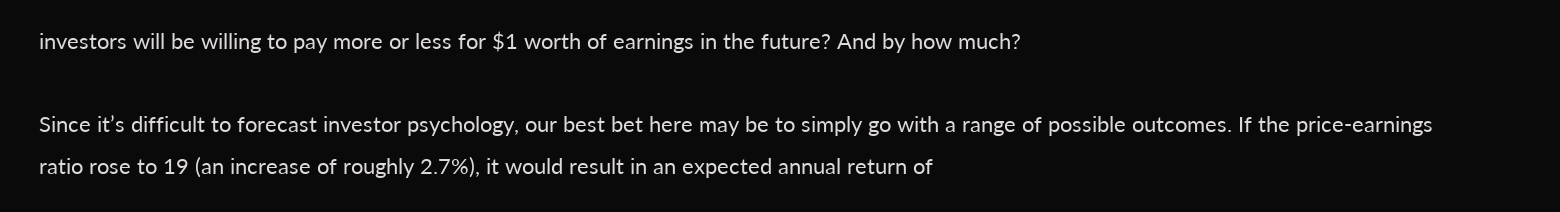investors will be willing to pay more or less for $1 worth of earnings in the future? And by how much?

Since it’s difficult to forecast investor psychology, our best bet here may be to simply go with a range of possible outcomes. If the price-earnings ratio rose to 19 (an increase of roughly 2.7%), it would result in an expected annual return of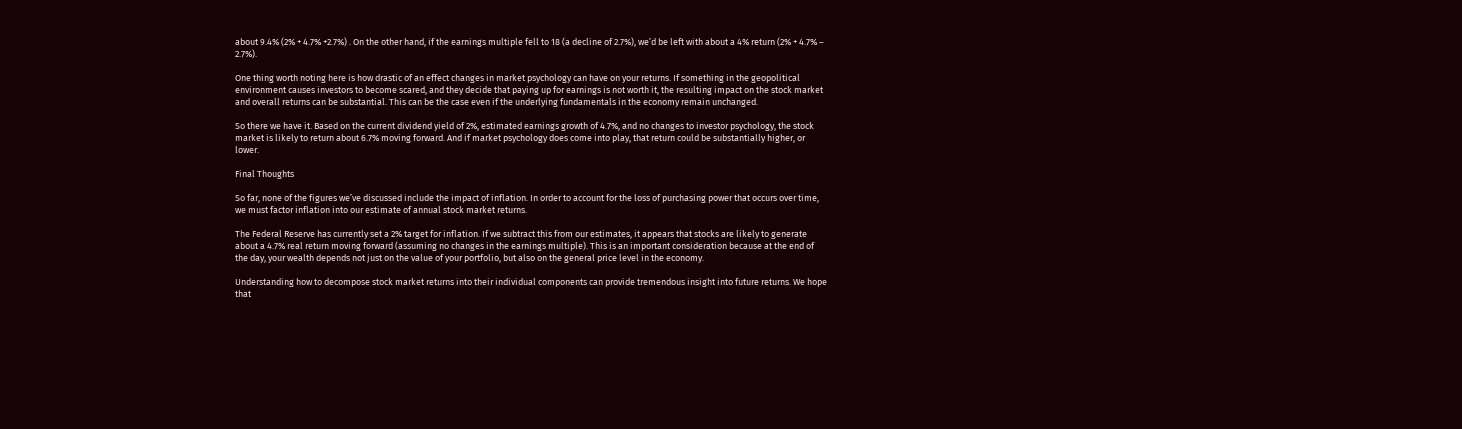about 9.4% (2% + 4.7% +2.7%) . On the other hand, if the earnings multiple fell to 18 (a decline of 2.7%), we’d be left with about a 4% return (2% + 4.7% – 2.7%).

One thing worth noting here is how drastic of an effect changes in market psychology can have on your returns. If something in the geopolitical environment causes investors to become scared, and they decide that paying up for earnings is not worth it, the resulting impact on the stock market and overall returns can be substantial. This can be the case even if the underlying fundamentals in the economy remain unchanged.

So there we have it. Based on the current dividend yield of 2%, estimated earnings growth of 4.7%, and no changes to investor psychology, the stock market is likely to return about 6.7% moving forward. And if market psychology does come into play, that return could be substantially higher, or lower.

Final Thoughts

So far, none of the figures we’ve discussed include the impact of inflation. In order to account for the loss of purchasing power that occurs over time, we must factor inflation into our estimate of annual stock market returns.

The Federal Reserve has currently set a 2% target for inflation. If we subtract this from our estimates, it appears that stocks are likely to generate about a 4.7% real return moving forward (assuming no changes in the earnings multiple). This is an important consideration because at the end of the day, your wealth depends not just on the value of your portfolio, but also on the general price level in the economy.

Understanding how to decompose stock market returns into their individual components can provide tremendous insight into future returns. We hope that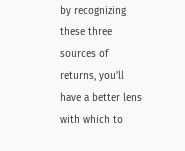by recognizing these three sources of returns, you’ll have a better lens with which to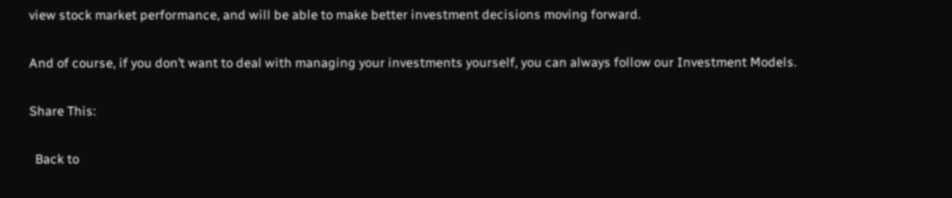view stock market performance, and will be able to make better investment decisions moving forward.

And of course, if you don’t want to deal with managing your investments yourself, you can always follow our Investment Models.

Share This:

  Back to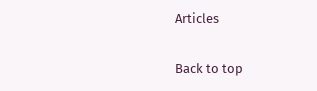Articles

Back to top